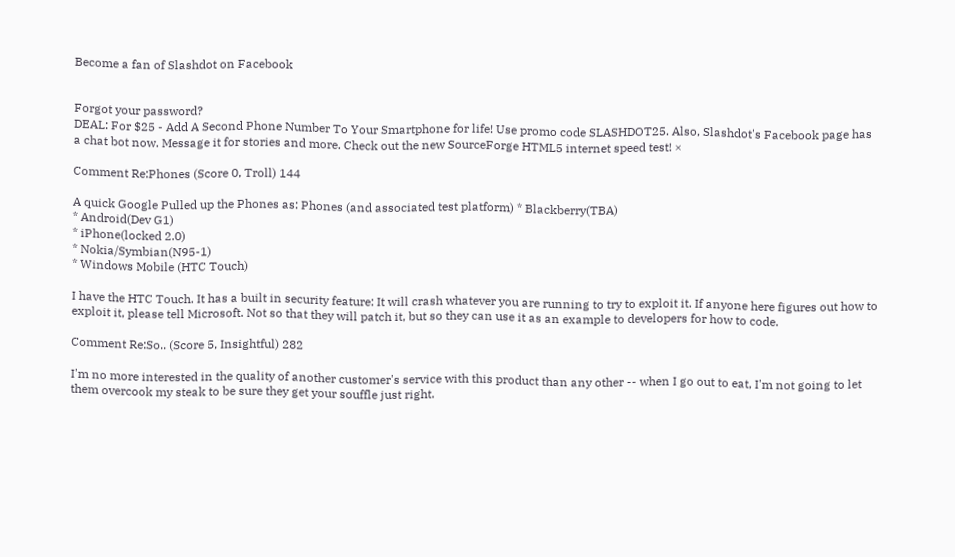Become a fan of Slashdot on Facebook


Forgot your password?
DEAL: For $25 - Add A Second Phone Number To Your Smartphone for life! Use promo code SLASHDOT25. Also, Slashdot's Facebook page has a chat bot now. Message it for stories and more. Check out the new SourceForge HTML5 internet speed test! ×

Comment Re:Phones (Score 0, Troll) 144

A quick Google Pulled up the Phones as: Phones (and associated test platform) * Blackberry(TBA)
* Android(Dev G1)
* iPhone(locked 2.0)
* Nokia/Symbian(N95-1)
* Windows Mobile (HTC Touch)

I have the HTC Touch. It has a built in security feature: It will crash whatever you are running to try to exploit it. If anyone here figures out how to exploit it, please tell Microsoft. Not so that they will patch it, but so they can use it as an example to developers for how to code.

Comment Re:So.. (Score 5, Insightful) 282

I'm no more interested in the quality of another customer's service with this product than any other -- when I go out to eat, I'm not going to let them overcook my steak to be sure they get your souffle just right.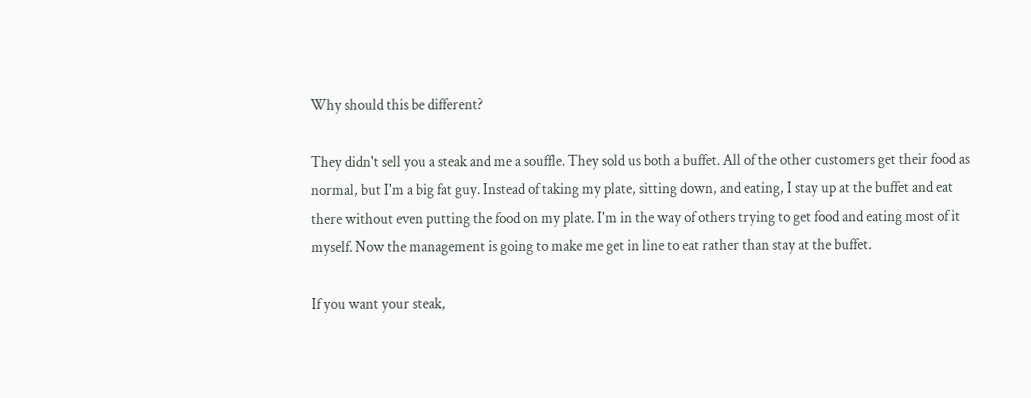Why should this be different?

They didn't sell you a steak and me a souffle. They sold us both a buffet. All of the other customers get their food as normal, but I'm a big fat guy. Instead of taking my plate, sitting down, and eating, I stay up at the buffet and eat there without even putting the food on my plate. I'm in the way of others trying to get food and eating most of it myself. Now the management is going to make me get in line to eat rather than stay at the buffet.

If you want your steak,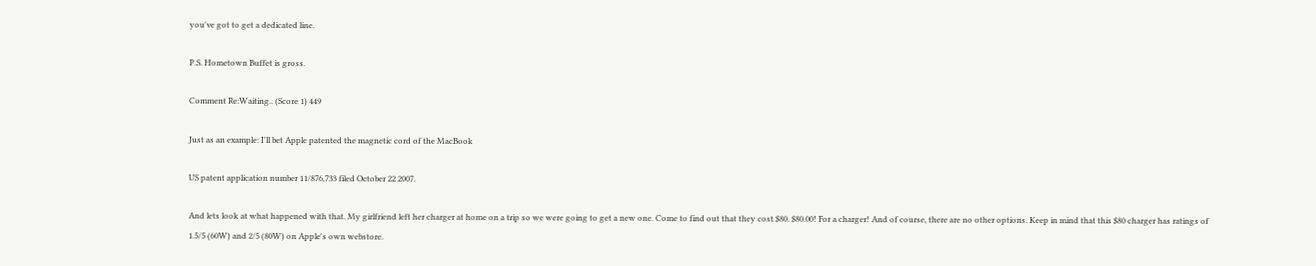you've got to get a dedicated line.

P.S. Hometown Buffet is gross.

Comment Re:Waiting.. (Score 1) 449

Just as an example: I'll bet Apple patented the magnetic cord of the MacBook

US patent application number 11/876,733 filed October 22 2007.

And lets look at what happened with that. My girlfriend left her charger at home on a trip so we were going to get a new one. Come to find out that they cost $80. $80.00! For a charger! And of course, there are no other options. Keep in mind that this $80 charger has ratings of 1.5/5 (60W) and 2/5 (80W) on Apple's own webstore.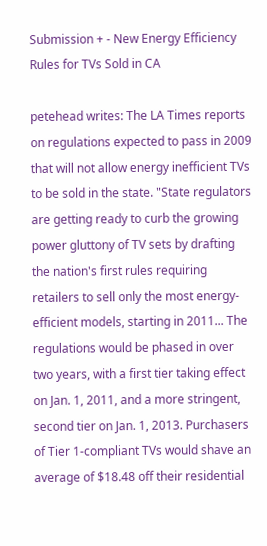Submission + - New Energy Efficiency Rules for TVs Sold in CA

petehead writes: The LA Times reports on regulations expected to pass in 2009 that will not allow energy inefficient TVs to be sold in the state. "State regulators are getting ready to curb the growing power gluttony of TV sets by drafting the nation's first rules requiring retailers to sell only the most energy-efficient models, starting in 2011... The regulations would be phased in over two years, with a first tier taking effect on Jan. 1, 2011, and a more stringent, second tier on Jan. 1, 2013. Purchasers of Tier 1-compliant TVs would shave an average of $18.48 off their residential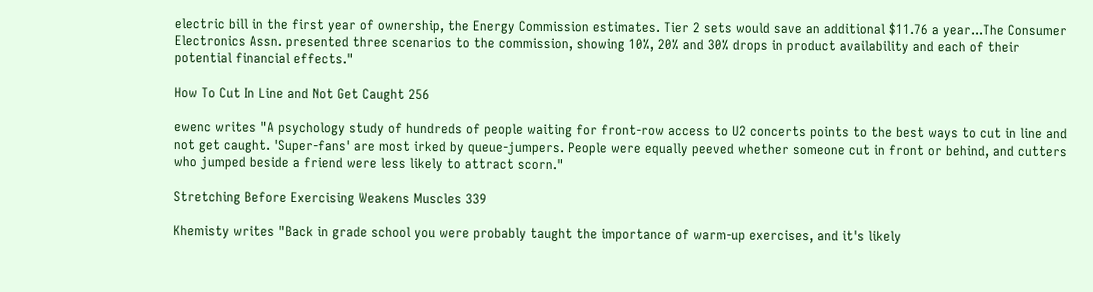electric bill in the first year of ownership, the Energy Commission estimates. Tier 2 sets would save an additional $11.76 a year...The Consumer Electronics Assn. presented three scenarios to the commission, showing 10%, 20% and 30% drops in product availability and each of their potential financial effects."

How To Cut In Line and Not Get Caught 256

ewenc writes "A psychology study of hundreds of people waiting for front-row access to U2 concerts points to the best ways to cut in line and not get caught. 'Super-fans' are most irked by queue-jumpers. People were equally peeved whether someone cut in front or behind, and cutters who jumped beside a friend were less likely to attract scorn."

Stretching Before Exercising Weakens Muscles 339

Khemisty writes "Back in grade school you were probably taught the importance of warm-up exercises, and it's likely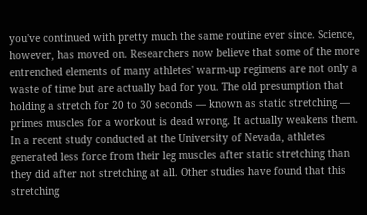you've continued with pretty much the same routine ever since. Science, however, has moved on. Researchers now believe that some of the more entrenched elements of many athletes' warm-up regimens are not only a waste of time but are actually bad for you. The old presumption that holding a stretch for 20 to 30 seconds — known as static stretching — primes muscles for a workout is dead wrong. It actually weakens them. In a recent study conducted at the University of Nevada, athletes generated less force from their leg muscles after static stretching than they did after not stretching at all. Other studies have found that this stretching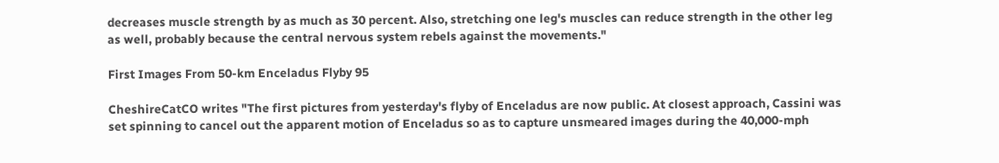decreases muscle strength by as much as 30 percent. Also, stretching one leg's muscles can reduce strength in the other leg as well, probably because the central nervous system rebels against the movements."

First Images From 50-km Enceladus Flyby 95

CheshireCatCO writes "The first pictures from yesterday's flyby of Enceladus are now public. At closest approach, Cassini was set spinning to cancel out the apparent motion of Enceladus so as to capture unsmeared images during the 40,000-mph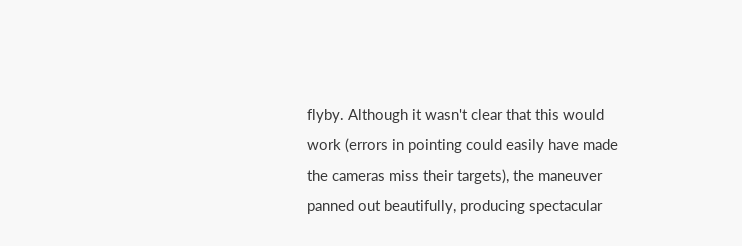flyby. Although it wasn't clear that this would work (errors in pointing could easily have made the cameras miss their targets), the maneuver panned out beautifully, producing spectacular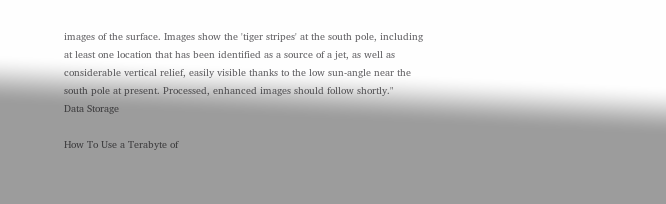images of the surface. Images show the 'tiger stripes' at the south pole, including at least one location that has been identified as a source of a jet, as well as considerable vertical relief, easily visible thanks to the low sun-angle near the south pole at present. Processed, enhanced images should follow shortly."
Data Storage

How To Use a Terabyte of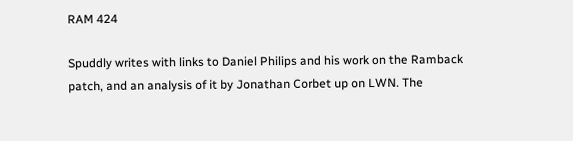RAM 424

Spuddly writes with links to Daniel Philips and his work on the Ramback patch, and an analysis of it by Jonathan Corbet up on LWN. The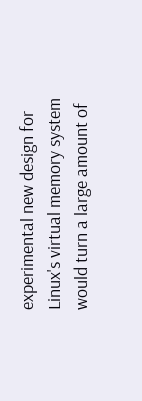experimental new design for Linux's virtual memory system would turn a large amount of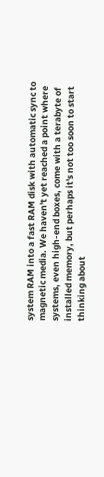system RAM into a fast RAM disk with automatic sync to magnetic media. We haven't yet reached a point where systems, even high-end boxes, come with a terabyte of installed memory, but perhaps it's not too soon to start thinking about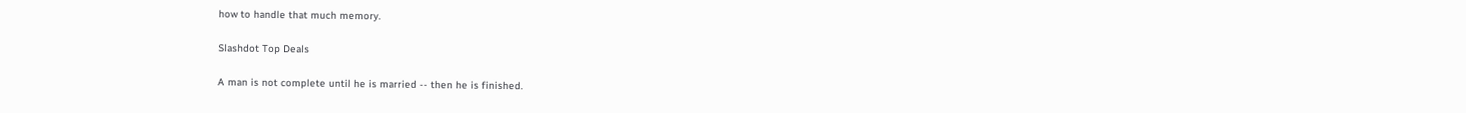how to handle that much memory.

Slashdot Top Deals

A man is not complete until he is married -- then he is finished.